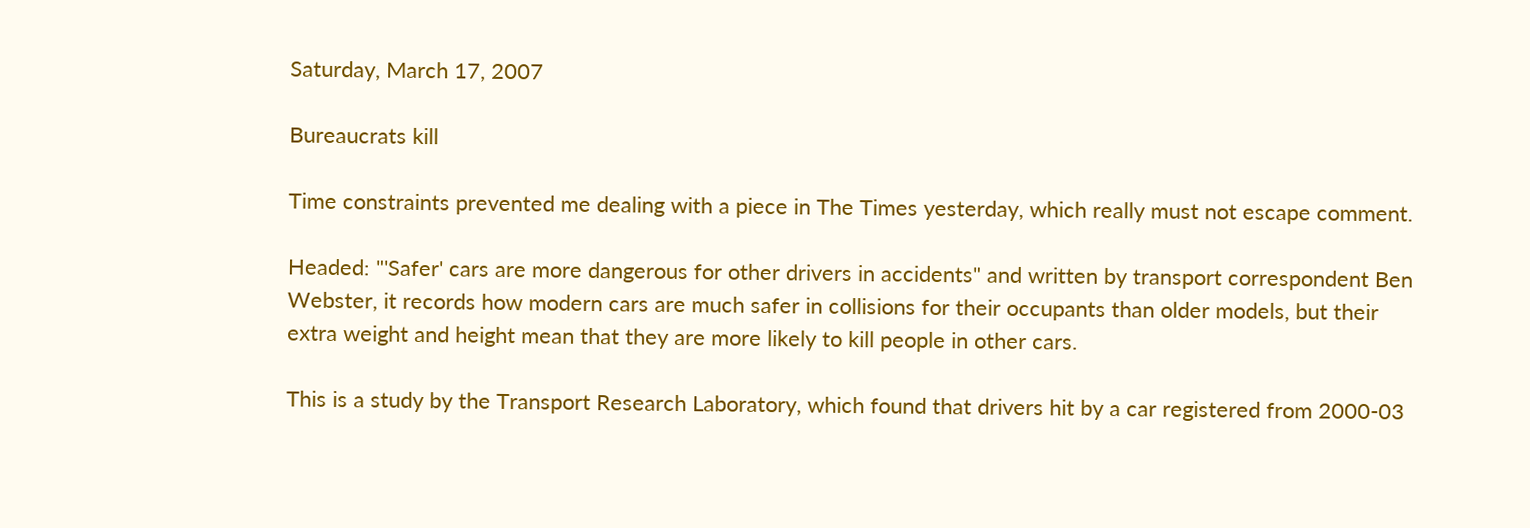Saturday, March 17, 2007

Bureaucrats kill

Time constraints prevented me dealing with a piece in The Times yesterday, which really must not escape comment.

Headed: "'Safer' cars are more dangerous for other drivers in accidents" and written by transport correspondent Ben Webster, it records how modern cars are much safer in collisions for their occupants than older models, but their extra weight and height mean that they are more likely to kill people in other cars.

This is a study by the Transport Research Laboratory, which found that drivers hit by a car registered from 2000-03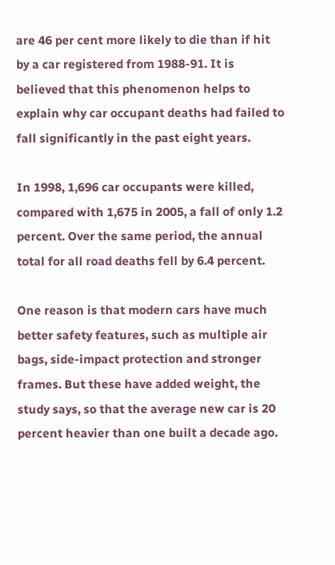are 46 per cent more likely to die than if hit by a car registered from 1988-91. It is believed that this phenomenon helps to explain why car occupant deaths had failed to fall significantly in the past eight years.

In 1998, 1,696 car occupants were killed, compared with 1,675 in 2005, a fall of only 1.2 percent. Over the same period, the annual total for all road deaths fell by 6.4 percent.

One reason is that modern cars have much better safety features, such as multiple air bags, side-impact protection and stronger frames. But these have added weight, the study says, so that the average new car is 20 percent heavier than one built a decade ago.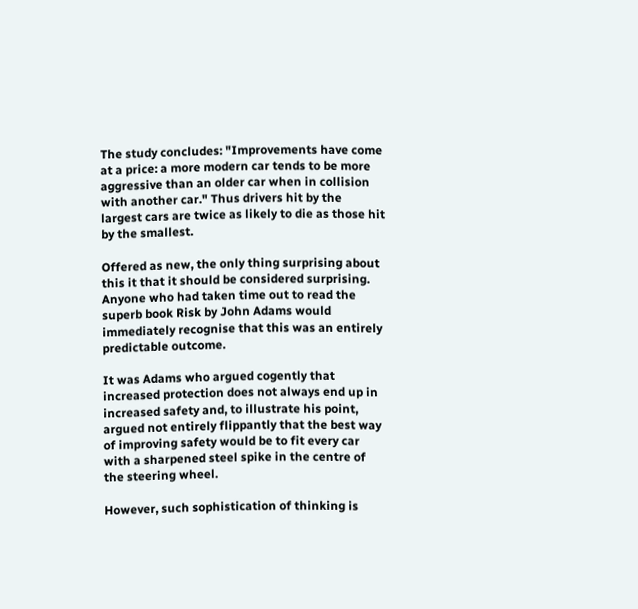The study concludes: "Improvements have come at a price: a more modern car tends to be more aggressive than an older car when in collision with another car." Thus drivers hit by the largest cars are twice as likely to die as those hit by the smallest.

Offered as new, the only thing surprising about this it that it should be considered surprising. Anyone who had taken time out to read the superb book Risk by John Adams would immediately recognise that this was an entirely predictable outcome.

It was Adams who argued cogently that increased protection does not always end up in increased safety and, to illustrate his point, argued not entirely flippantly that the best way of improving safety would be to fit every car with a sharpened steel spike in the centre of the steering wheel.

However, such sophistication of thinking is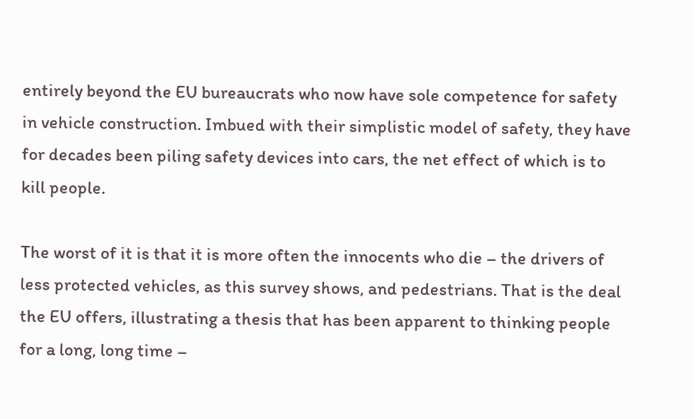entirely beyond the EU bureaucrats who now have sole competence for safety in vehicle construction. Imbued with their simplistic model of safety, they have for decades been piling safety devices into cars, the net effect of which is to kill people.

The worst of it is that it is more often the innocents who die – the drivers of less protected vehicles, as this survey shows, and pedestrians. That is the deal the EU offers, illustrating a thesis that has been apparent to thinking people for a long, long time –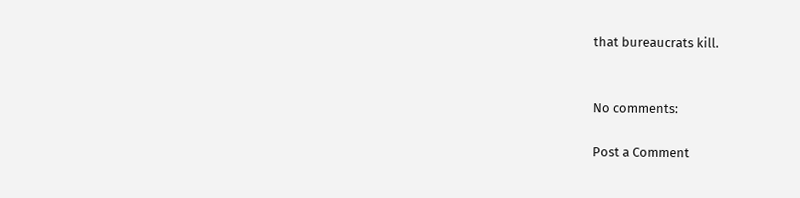that bureaucrats kill.


No comments:

Post a Comment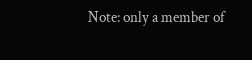Note: only a member of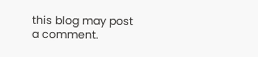this blog may post a comment.